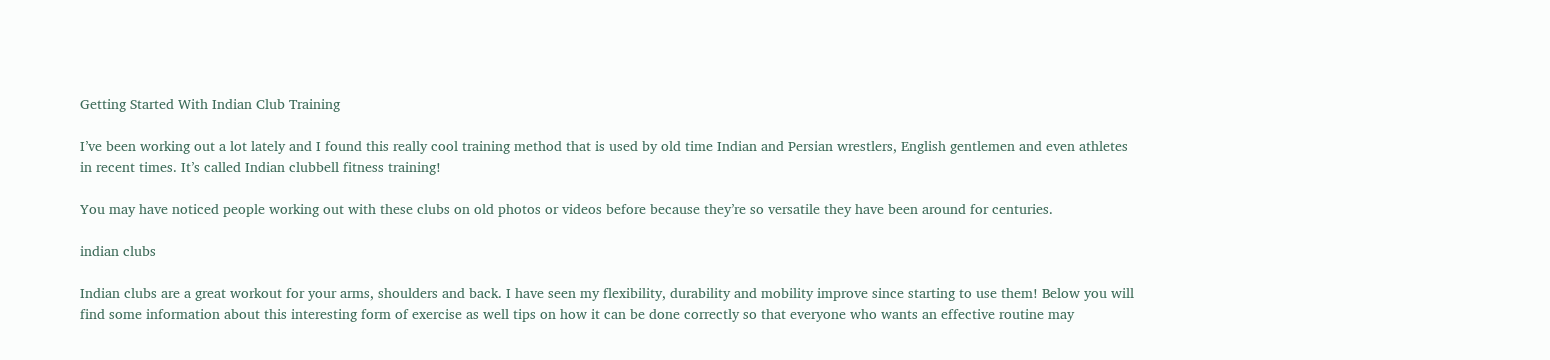Getting Started With Indian Club Training

I’ve been working out a lot lately and I found this really cool training method that is used by old time Indian and Persian wrestlers, English gentlemen and even athletes in recent times. It’s called Indian clubbell fitness training!

You may have noticed people working out with these clubs on old photos or videos before because they’re so versatile they have been around for centuries.

indian clubs

Indian clubs are a great workout for your arms, shoulders and back. I have seen my flexibility, durability and mobility improve since starting to use them! Below you will find some information about this interesting form of exercise as well tips on how it can be done correctly so that everyone who wants an effective routine may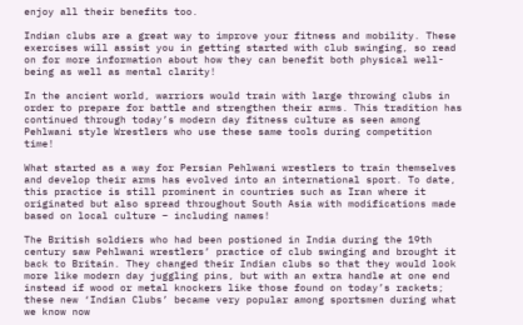enjoy all their benefits too.

Indian clubs are a great way to improve your fitness and mobility. These exercises will assist you in getting started with club swinging, so read on for more information about how they can benefit both physical well-being as well as mental clarity!

In the ancient world, warriors would train with large throwing clubs in order to prepare for battle and strengthen their arms. This tradition has continued through today’s modern day fitness culture as seen among Pehlwani style Wrestlers who use these same tools during competition time!

What started as a way for Persian Pehlwani wrestlers to train themselves and develop their arms has evolved into an international sport. To date, this practice is still prominent in countries such as Iran where it originated but also spread throughout South Asia with modifications made based on local culture – including names!

The British soldiers who had been postioned in India during the 19th century saw Pehlwani wrestlers’ practice of club swinging and brought it back to Britain. They changed their Indian clubs so that they would look more like modern day juggling pins, but with an extra handle at one end instead if wood or metal knockers like those found on today’s rackets; these new ‘Indian Clubs’ became very popular among sportsmen during what we know now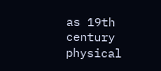as 19th century physical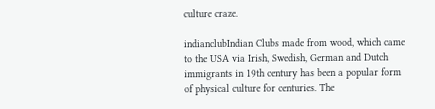culture craze.

indianclubIndian Clubs made from wood, which came to the USA via Irish, Swedish, German and Dutch immigrants in 19th century has been a popular form of physical culture for centuries. The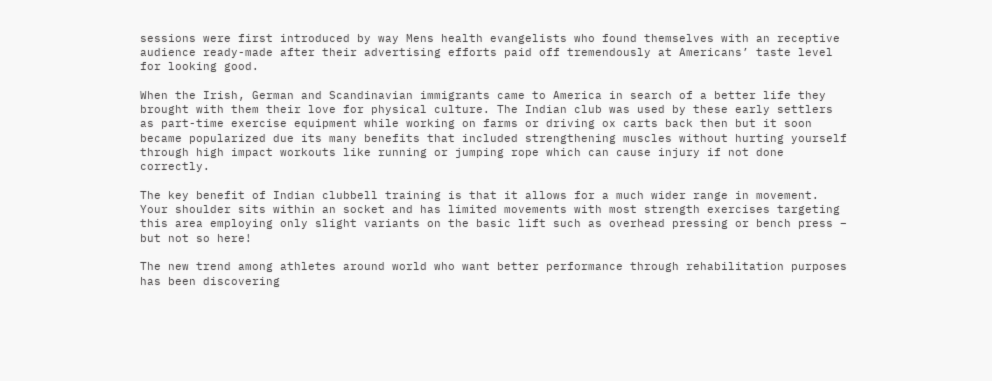sessions were first introduced by way Mens health evangelists who found themselves with an receptive audience ready-made after their advertising efforts paid off tremendously at Americans’ taste level for looking good.

When the Irish, German and Scandinavian immigrants came to America in search of a better life they brought with them their love for physical culture. The Indian club was used by these early settlers as part-time exercise equipment while working on farms or driving ox carts back then but it soon became popularized due its many benefits that included strengthening muscles without hurting yourself through high impact workouts like running or jumping rope which can cause injury if not done correctly.

The key benefit of Indian clubbell training is that it allows for a much wider range in movement. Your shoulder sits within an socket and has limited movements with most strength exercises targeting this area employing only slight variants on the basic lift such as overhead pressing or bench press – but not so here!

The new trend among athletes around world who want better performance through rehabilitation purposes has been discovering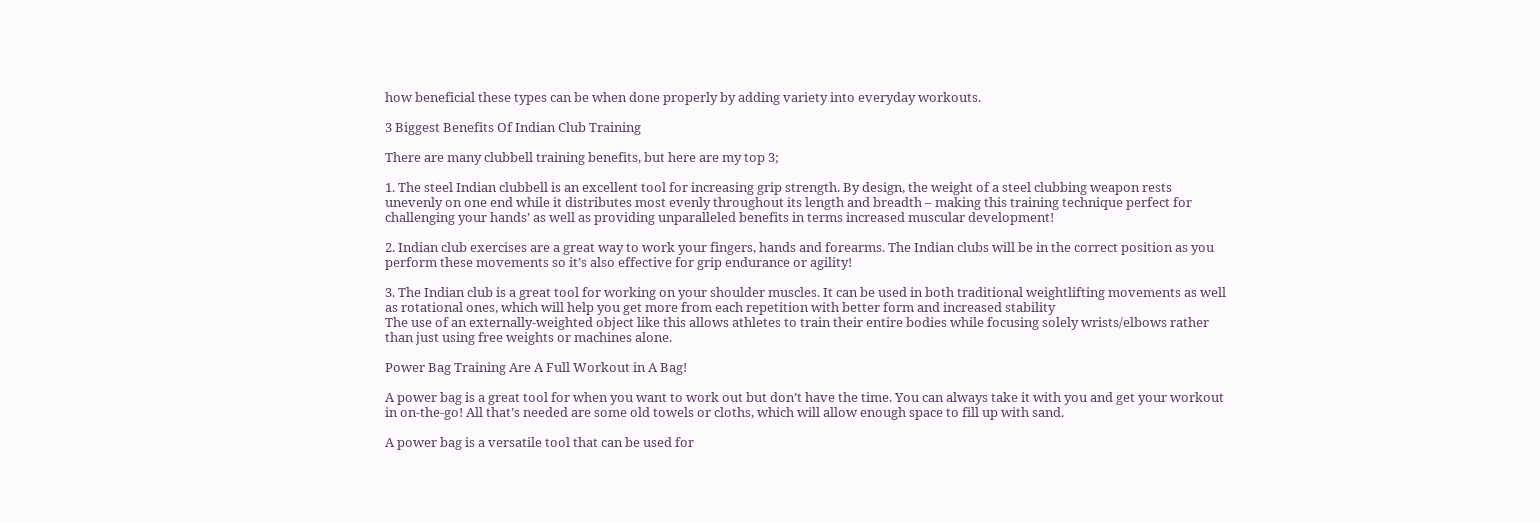how beneficial these types can be when done properly by adding variety into everyday workouts.

3 Biggest Benefits Of Indian Club Training

There are many clubbell training benefits, but here are my top 3;

1. The steel Indian clubbell is an excellent tool for increasing grip strength. By design, the weight of a steel clubbing weapon rests unevenly on one end while it distributes most evenly throughout its length and breadth – making this training technique perfect for challenging your hands’ as well as providing unparalleled benefits in terms increased muscular development!

2. Indian club exercises are a great way to work your fingers, hands and forearms. The Indian clubs will be in the correct position as you perform these movements so it’s also effective for grip endurance or agility!

3. The Indian club is a great tool for working on your shoulder muscles. It can be used in both traditional weightlifting movements as well as rotational ones, which will help you get more from each repetition with better form and increased stability
The use of an externally-weighted object like this allows athletes to train their entire bodies while focusing solely wrists/elbows rather than just using free weights or machines alone.

Power Bag Training Are A Full Workout in A Bag!

A power bag is a great tool for when you want to work out but don’t have the time. You can always take it with you and get your workout in on-the-go! All that’s needed are some old towels or cloths, which will allow enough space to fill up with sand.

A power bag is a versatile tool that can be used for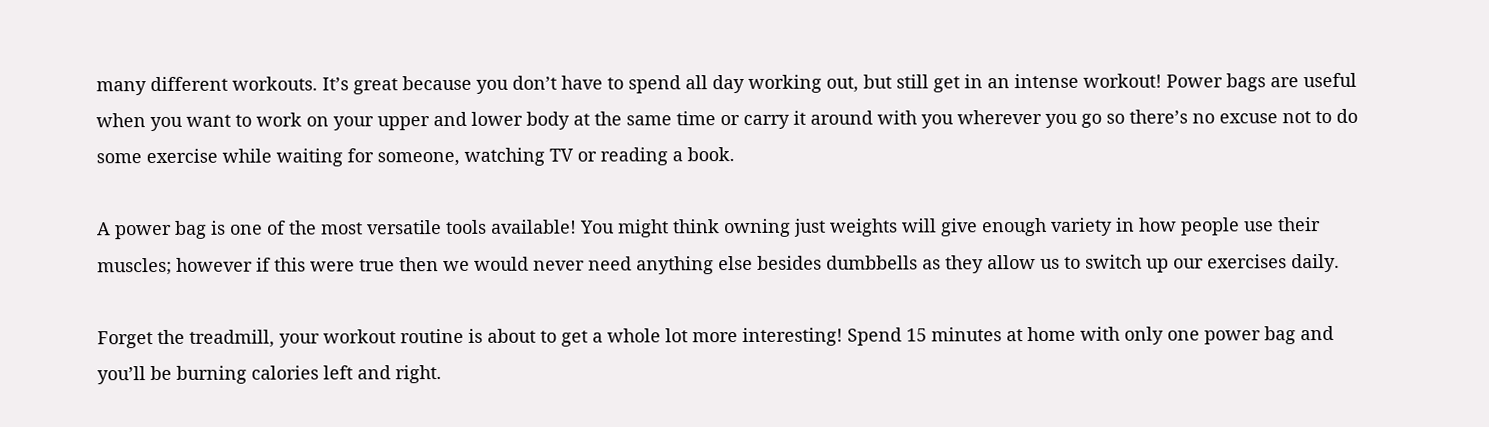many different workouts. It’s great because you don’t have to spend all day working out, but still get in an intense workout! Power bags are useful when you want to work on your upper and lower body at the same time or carry it around with you wherever you go so there’s no excuse not to do some exercise while waiting for someone, watching TV or reading a book.

A power bag is one of the most versatile tools available! You might think owning just weights will give enough variety in how people use their muscles; however if this were true then we would never need anything else besides dumbbells as they allow us to switch up our exercises daily.

Forget the treadmill, your workout routine is about to get a whole lot more interesting! Spend 15 minutes at home with only one power bag and you’ll be burning calories left and right.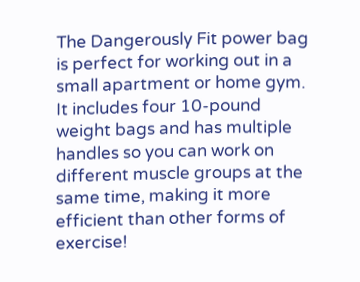The Dangerously Fit power bag is perfect for working out in a small apartment or home gym. It includes four 10-pound weight bags and has multiple handles so you can work on different muscle groups at the same time, making it more efficient than other forms of exercise!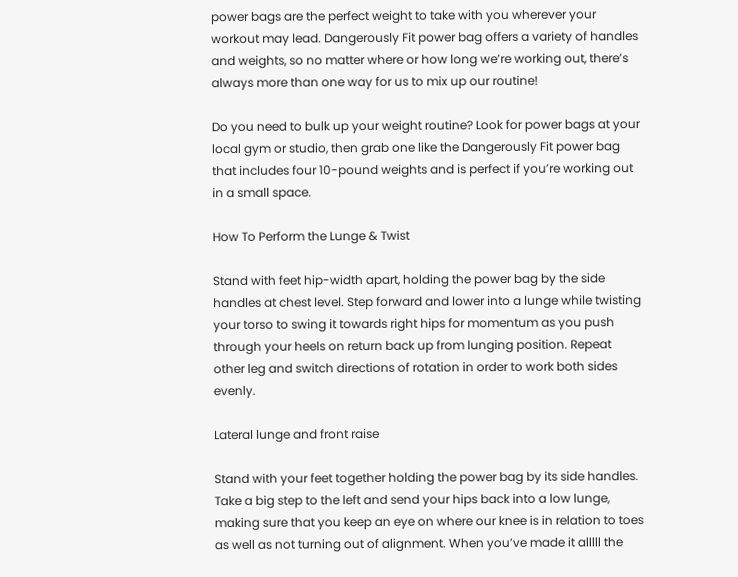power bags are the perfect weight to take with you wherever your workout may lead. Dangerously Fit power bag offers a variety of handles and weights, so no matter where or how long we’re working out, there’s always more than one way for us to mix up our routine!

Do you need to bulk up your weight routine? Look for power bags at your local gym or studio, then grab one like the Dangerously Fit power bag that includes four 10-pound weights and is perfect if you’re working out in a small space.

How To Perform the Lunge & Twist

Stand with feet hip-width apart, holding the power bag by the side handles at chest level. Step forward and lower into a lunge while twisting your torso to swing it towards right hips for momentum as you push through your heels on return back up from lunging position. Repeat other leg and switch directions of rotation in order to work both sides evenly.

Lateral lunge and front raise

Stand with your feet together holding the power bag by its side handles. Take a big step to the left and send your hips back into a low lunge, making sure that you keep an eye on where our knee is in relation to toes as well as not turning out of alignment. When you’ve made it alllll the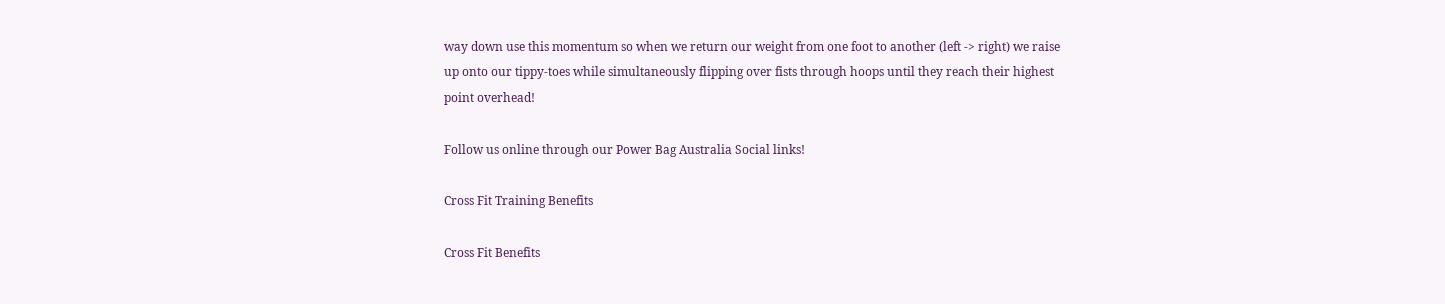way down use this momentum so when we return our weight from one foot to another (left -> right) we raise up onto our tippy-toes while simultaneously flipping over fists through hoops until they reach their highest point overhead!

Follow us online through our Power Bag Australia Social links!

Cross Fit Training Benefits

Cross Fit Benefits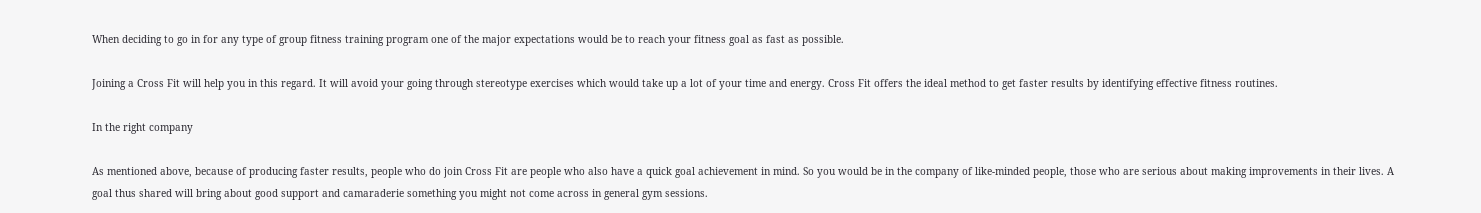When deciding to go in for any type of group fitness training program one of the major expectations would be to reach your fitness goal as fast as possible.

Joining a Cross Fit will help you in this regard. It will avoid your going through stereotype exercises which would take up a lot of your time and energy. Cross Fit offers the ideal method to get faster results by identifying effective fitness routines.

In the right company

As mentioned above, because of producing faster results, people who do join Cross Fit are people who also have a quick goal achievement in mind. So you would be in the company of like-minded people, those who are serious about making improvements in their lives. A goal thus shared will bring about good support and camaraderie something you might not come across in general gym sessions.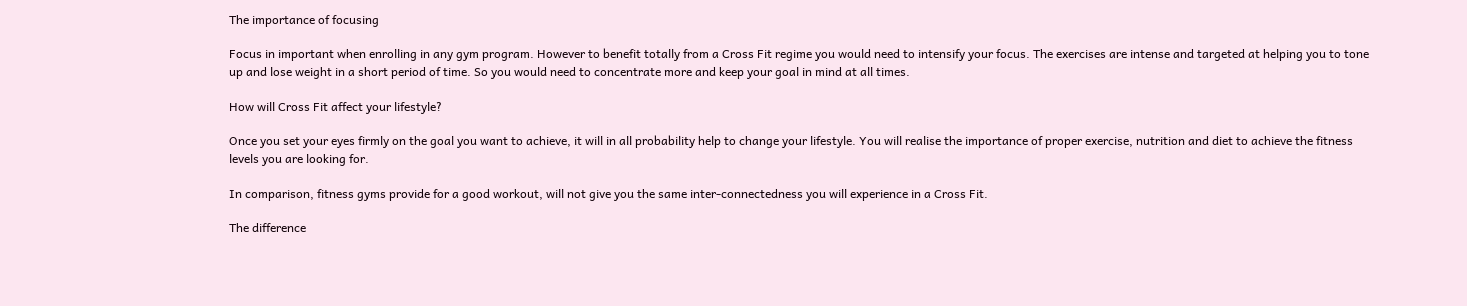The importance of focusing

Focus in important when enrolling in any gym program. However to benefit totally from a Cross Fit regime you would need to intensify your focus. The exercises are intense and targeted at helping you to tone up and lose weight in a short period of time. So you would need to concentrate more and keep your goal in mind at all times.

How will Cross Fit affect your lifestyle?

Once you set your eyes firmly on the goal you want to achieve, it will in all probability help to change your lifestyle. You will realise the importance of proper exercise, nutrition and diet to achieve the fitness levels you are looking for.

In comparison, fitness gyms provide for a good workout, will not give you the same inter-connectedness you will experience in a Cross Fit.

The difference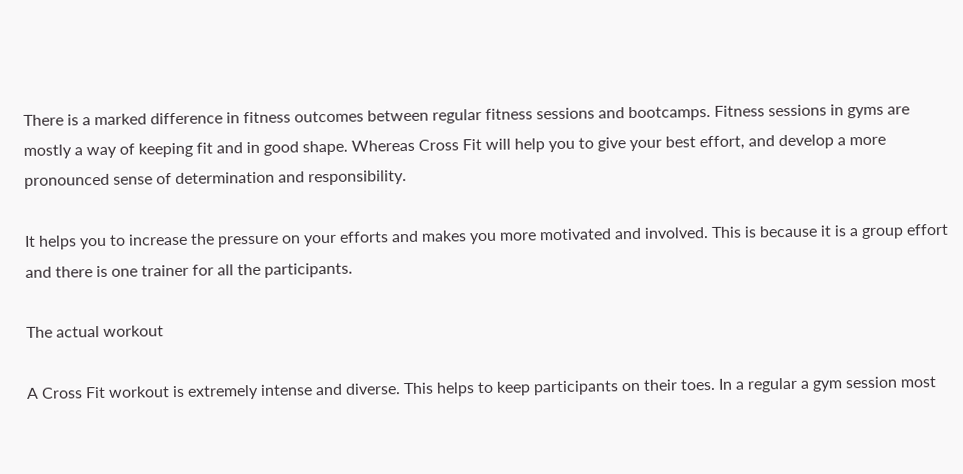There is a marked difference in fitness outcomes between regular fitness sessions and bootcamps. Fitness sessions in gyms are mostly a way of keeping fit and in good shape. Whereas Cross Fit will help you to give your best effort, and develop a more pronounced sense of determination and responsibility.

It helps you to increase the pressure on your efforts and makes you more motivated and involved. This is because it is a group effort and there is one trainer for all the participants.

The actual workout

A Cross Fit workout is extremely intense and diverse. This helps to keep participants on their toes. In a regular a gym session most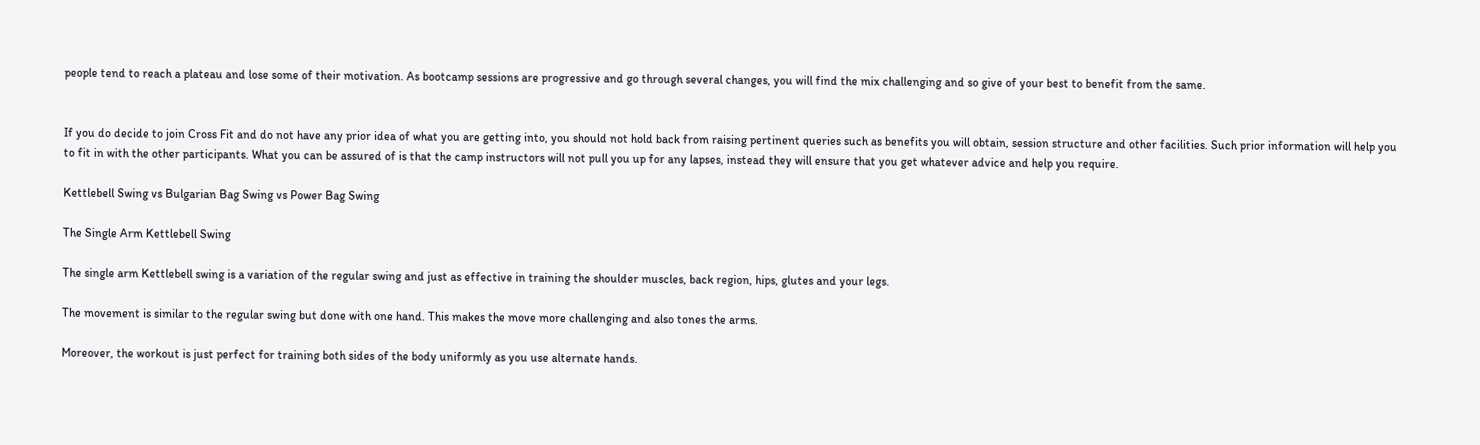people tend to reach a plateau and lose some of their motivation. As bootcamp sessions are progressive and go through several changes, you will find the mix challenging and so give of your best to benefit from the same.


If you do decide to join Cross Fit and do not have any prior idea of what you are getting into, you should not hold back from raising pertinent queries such as benefits you will obtain, session structure and other facilities. Such prior information will help you to fit in with the other participants. What you can be assured of is that the camp instructors will not pull you up for any lapses, instead they will ensure that you get whatever advice and help you require.

Kettlebell Swing vs Bulgarian Bag Swing vs Power Bag Swing

The Single Arm Kettlebell Swing

The single arm Kettlebell swing is a variation of the regular swing and just as effective in training the shoulder muscles, back region, hips, glutes and your legs.

The movement is similar to the regular swing but done with one hand. This makes the move more challenging and also tones the arms.

Moreover, the workout is just perfect for training both sides of the body uniformly as you use alternate hands.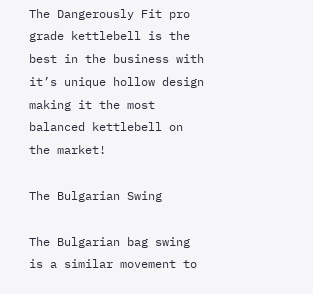The Dangerously Fit pro grade kettlebell is the best in the business with it’s unique hollow design making it the most balanced kettlebell on the market!

The Bulgarian Swing

The Bulgarian bag swing is a similar movement to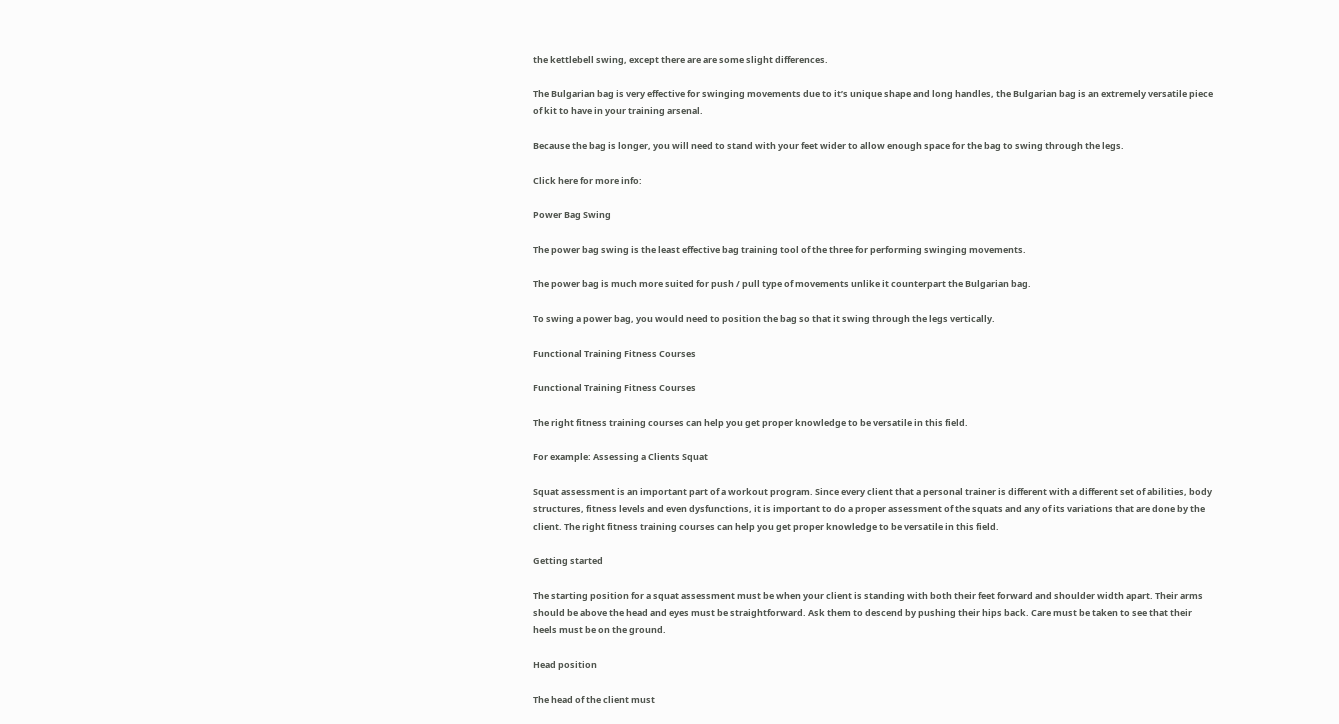the kettlebell swing, except there are are some slight differences.

The Bulgarian bag is very effective for swinging movements due to it’s unique shape and long handles, the Bulgarian bag is an extremely versatile piece of kit to have in your training arsenal.

Because the bag is longer, you will need to stand with your feet wider to allow enough space for the bag to swing through the legs.

Click here for more info:

Power Bag Swing

The power bag swing is the least effective bag training tool of the three for performing swinging movements.

The power bag is much more suited for push / pull type of movements unlike it counterpart the Bulgarian bag.

To swing a power bag, you would need to position the bag so that it swing through the legs vertically.

Functional Training Fitness Courses

Functional Training Fitness Courses

The right fitness training courses can help you get proper knowledge to be versatile in this field.

For example: Assessing a Clients Squat

Squat assessment is an important part of a workout program. Since every client that a personal trainer is different with a different set of abilities, body structures, fitness levels and even dysfunctions, it is important to do a proper assessment of the squats and any of its variations that are done by the client. The right fitness training courses can help you get proper knowledge to be versatile in this field.

Getting started

The starting position for a squat assessment must be when your client is standing with both their feet forward and shoulder width apart. Their arms should be above the head and eyes must be straightforward. Ask them to descend by pushing their hips back. Care must be taken to see that their heels must be on the ground.

Head position

The head of the client must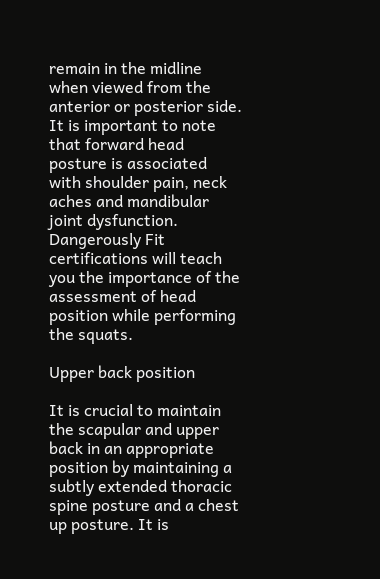remain in the midline when viewed from the anterior or posterior side. It is important to note that forward head posture is associated with shoulder pain, neck aches and mandibular joint dysfunction. Dangerously Fit certifications will teach you the importance of the assessment of head position while performing the squats.

Upper back position

It is crucial to maintain the scapular and upper back in an appropriate position by maintaining a subtly extended thoracic spine posture and a chest up posture. It is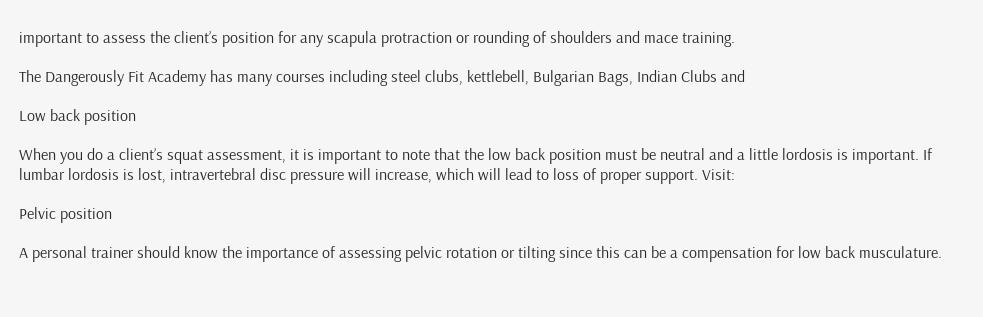important to assess the client’s position for any scapula protraction or rounding of shoulders and mace training.

The Dangerously Fit Academy has many courses including steel clubs, kettlebell, Bulgarian Bags, Indian Clubs and

Low back position

When you do a client’s squat assessment, it is important to note that the low back position must be neutral and a little lordosis is important. If lumbar lordosis is lost, intravertebral disc pressure will increase, which will lead to loss of proper support. Visit:

Pelvic position

A personal trainer should know the importance of assessing pelvic rotation or tilting since this can be a compensation for low back musculature.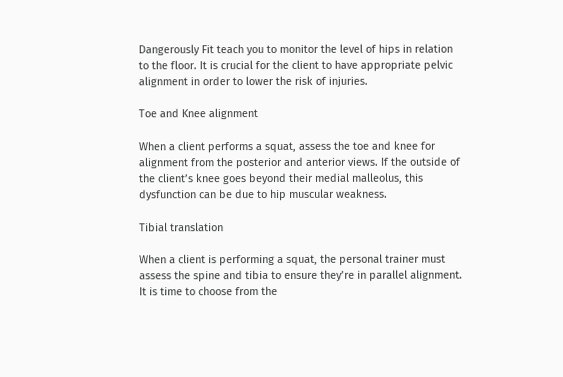Dangerously Fit teach you to monitor the level of hips in relation to the floor. It is crucial for the client to have appropriate pelvic alignment in order to lower the risk of injuries.

Toe and Knee alignment

When a client performs a squat, assess the toe and knee for alignment from the posterior and anterior views. If the outside of the client’s knee goes beyond their medial malleolus, this dysfunction can be due to hip muscular weakness.

Tibial translation

When a client is performing a squat, the personal trainer must assess the spine and tibia to ensure they’re in parallel alignment. It is time to choose from the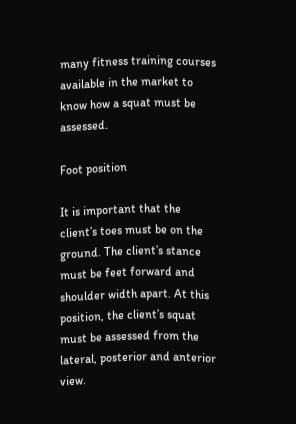many fitness training courses available in the market to know how a squat must be assessed.

Foot position

It is important that the client’s toes must be on the ground. The client’s stance must be feet forward and shoulder width apart. At this position, the client’s squat must be assessed from the lateral, posterior and anterior view.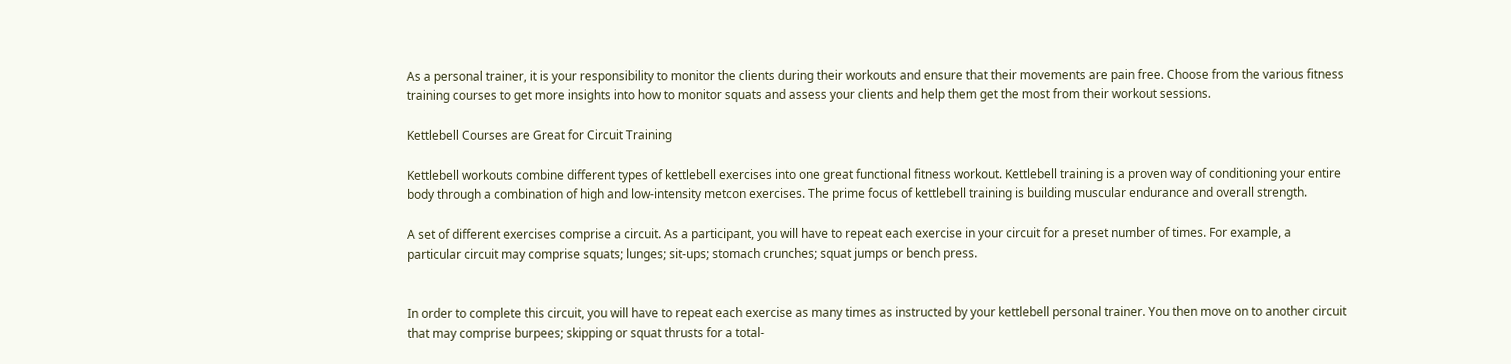As a personal trainer, it is your responsibility to monitor the clients during their workouts and ensure that their movements are pain free. Choose from the various fitness training courses to get more insights into how to monitor squats and assess your clients and help them get the most from their workout sessions.

Kettlebell Courses are Great for Circuit Training

Kettlebell workouts combine different types of kettlebell exercises into one great functional fitness workout. Kettlebell training is a proven way of conditioning your entire body through a combination of high and low-intensity metcon exercises. The prime focus of kettlebell training is building muscular endurance and overall strength.

A set of different exercises comprise a circuit. As a participant, you will have to repeat each exercise in your circuit for a preset number of times. For example, a particular circuit may comprise squats; lunges; sit-ups; stomach crunches; squat jumps or bench press.


In order to complete this circuit, you will have to repeat each exercise as many times as instructed by your kettlebell personal trainer. You then move on to another circuit that may comprise burpees; skipping or squat thrusts for a total-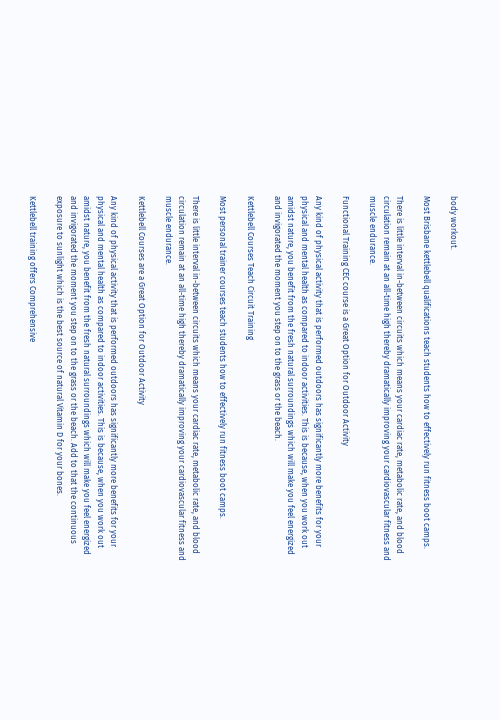body workout.

Most Brisbane kettlebell qualifications teach students how to effectively run fitness boot camps.

There is little interval in-between circuits which means your cardiac rate, metabolic rate, and blood circulation remain at an all-time high thereby dramatically improving your cardiovascular fitness and muscle endurance.

Functional Training CEC course is a Great Option for Outdoor Activity

Any kind of physical activity that is performed outdoors has significantly more benefits for your physical and mental health as compared to indoor activities. This is because, when you work out amidst nature, you benefit from the fresh natural surroundings which will make you feel energized and invigorated the moment you step on to the grass or the beach.

Kettlebell Courses Teach Circuit Training

Most personal trainer courses teach students how to effectively run fitness boot camps.

There is little interval in-between circuits which means your cardiac rate, metabolic rate, and blood circulation remain at an all-time high thereby dramatically improving your cardiovascular fitness and muscle endurance.

Kettlebell Courses are a Great Option for Outdoor Activity

Any kind of physical activity that is performed outdoors has significantly more benefits for your physical and mental health as compared to indoor activities. This is because, when you work out amidst nature, you benefit from the fresh natural surroundings which will make you feel energized and invigorated the moment you step on to the grass or the beach. Add to that the continuous exposure to sunlight which is the best source of natural Vitamin D for your bones.

Kettlebell training offers Comprehensive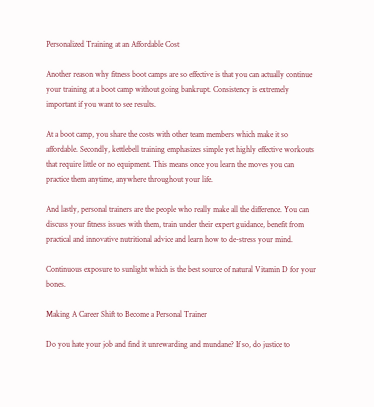Personalized Training at an Affordable Cost

Another reason why fitness boot camps are so effective is that you can actually continue your training at a boot camp without going bankrupt. Consistency is extremely important if you want to see results.

At a boot camp, you share the costs with other team members which make it so affordable. Secondly, kettlebell training emphasizes simple yet highly effective workouts that require little or no equipment. This means once you learn the moves you can practice them anytime, anywhere throughout your life.

And lastly, personal trainers are the people who really make all the difference. You can discuss your fitness issues with them, train under their expert guidance, benefit from practical and innovative nutritional advice and learn how to de-stress your mind.

Continuous exposure to sunlight which is the best source of natural Vitamin D for your bones.

Making A Career Shift to Become a Personal Trainer

Do you hate your job and find it unrewarding and mundane? If so, do justice to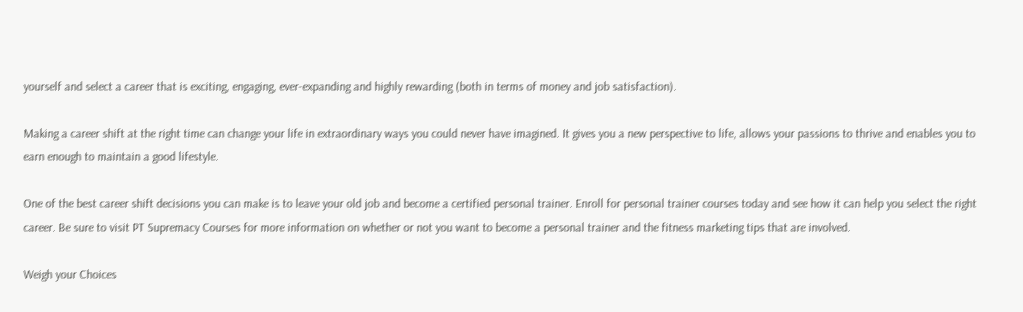yourself and select a career that is exciting, engaging, ever-expanding and highly rewarding (both in terms of money and job satisfaction).

Making a career shift at the right time can change your life in extraordinary ways you could never have imagined. It gives you a new perspective to life, allows your passions to thrive and enables you to earn enough to maintain a good lifestyle.

One of the best career shift decisions you can make is to leave your old job and become a certified personal trainer. Enroll for personal trainer courses today and see how it can help you select the right career. Be sure to visit PT Supremacy Courses for more information on whether or not you want to become a personal trainer and the fitness marketing tips that are involved.

Weigh your Choices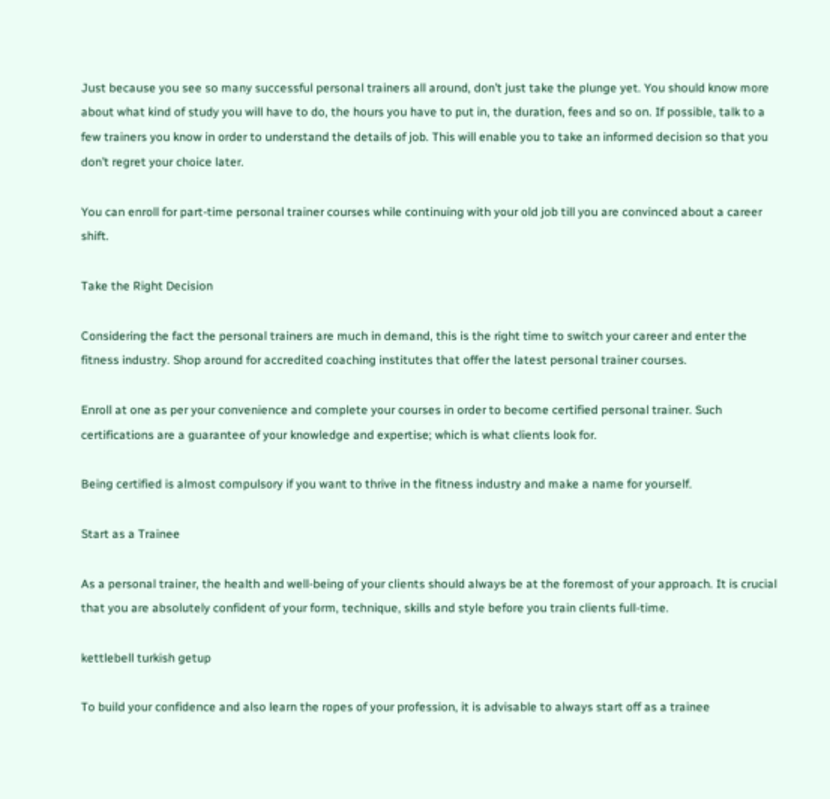Just because you see so many successful personal trainers all around, don’t just take the plunge yet. You should know more about what kind of study you will have to do, the hours you have to put in, the duration, fees and so on. If possible, talk to a few trainers you know in order to understand the details of job. This will enable you to take an informed decision so that you don’t regret your choice later.

You can enroll for part-time personal trainer courses while continuing with your old job till you are convinced about a career shift.

Take the Right Decision

Considering the fact the personal trainers are much in demand, this is the right time to switch your career and enter the fitness industry. Shop around for accredited coaching institutes that offer the latest personal trainer courses.

Enroll at one as per your convenience and complete your courses in order to become certified personal trainer. Such certifications are a guarantee of your knowledge and expertise; which is what clients look for.

Being certified is almost compulsory if you want to thrive in the fitness industry and make a name for yourself.

Start as a Trainee

As a personal trainer, the health and well-being of your clients should always be at the foremost of your approach. It is crucial that you are absolutely confident of your form, technique, skills and style before you train clients full-time.

kettlebell turkish getup

To build your confidence and also learn the ropes of your profession, it is advisable to always start off as a trainee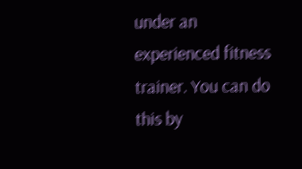under an experienced fitness trainer. You can do this by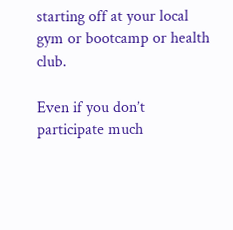starting off at your local gym or bootcamp or health club.

Even if you don’t participate much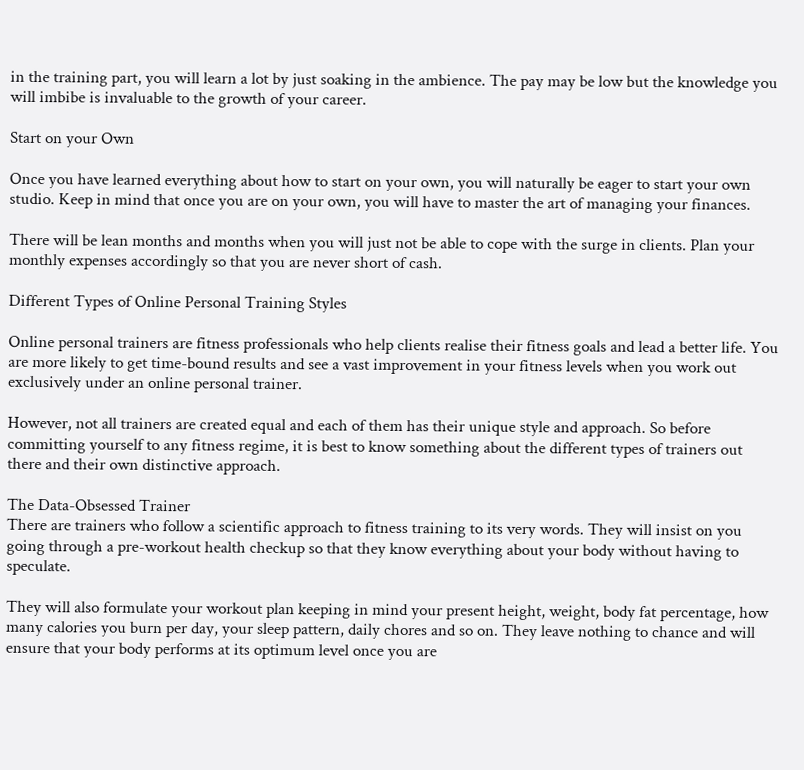in the training part, you will learn a lot by just soaking in the ambience. The pay may be low but the knowledge you will imbibe is invaluable to the growth of your career.

Start on your Own

Once you have learned everything about how to start on your own, you will naturally be eager to start your own studio. Keep in mind that once you are on your own, you will have to master the art of managing your finances.

There will be lean months and months when you will just not be able to cope with the surge in clients. Plan your monthly expenses accordingly so that you are never short of cash.

Different Types of Online Personal Training Styles

Online personal trainers are fitness professionals who help clients realise their fitness goals and lead a better life. You are more likely to get time-bound results and see a vast improvement in your fitness levels when you work out exclusively under an online personal trainer.

However, not all trainers are created equal and each of them has their unique style and approach. So before committing yourself to any fitness regime, it is best to know something about the different types of trainers out there and their own distinctive approach.

The Data-Obsessed Trainer
There are trainers who follow a scientific approach to fitness training to its very words. They will insist on you going through a pre-workout health checkup so that they know everything about your body without having to speculate.

They will also formulate your workout plan keeping in mind your present height, weight, body fat percentage, how many calories you burn per day, your sleep pattern, daily chores and so on. They leave nothing to chance and will ensure that your body performs at its optimum level once you are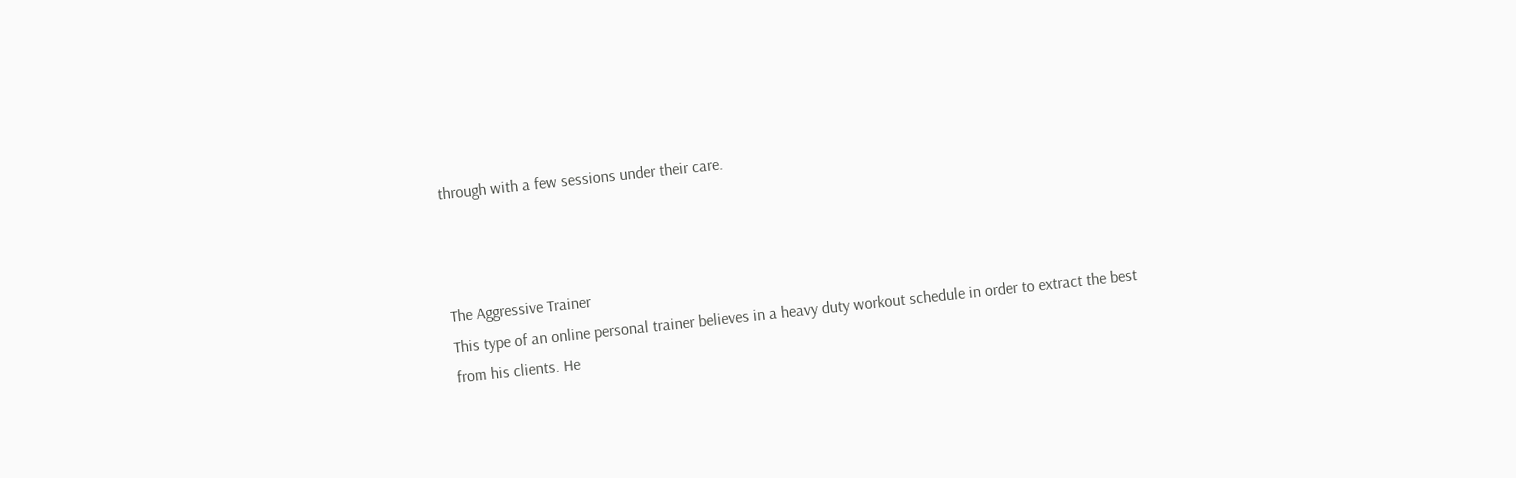through with a few sessions under their care.



The Aggressive Trainer
This type of an online personal trainer believes in a heavy duty workout schedule in order to extract the best from his clients. He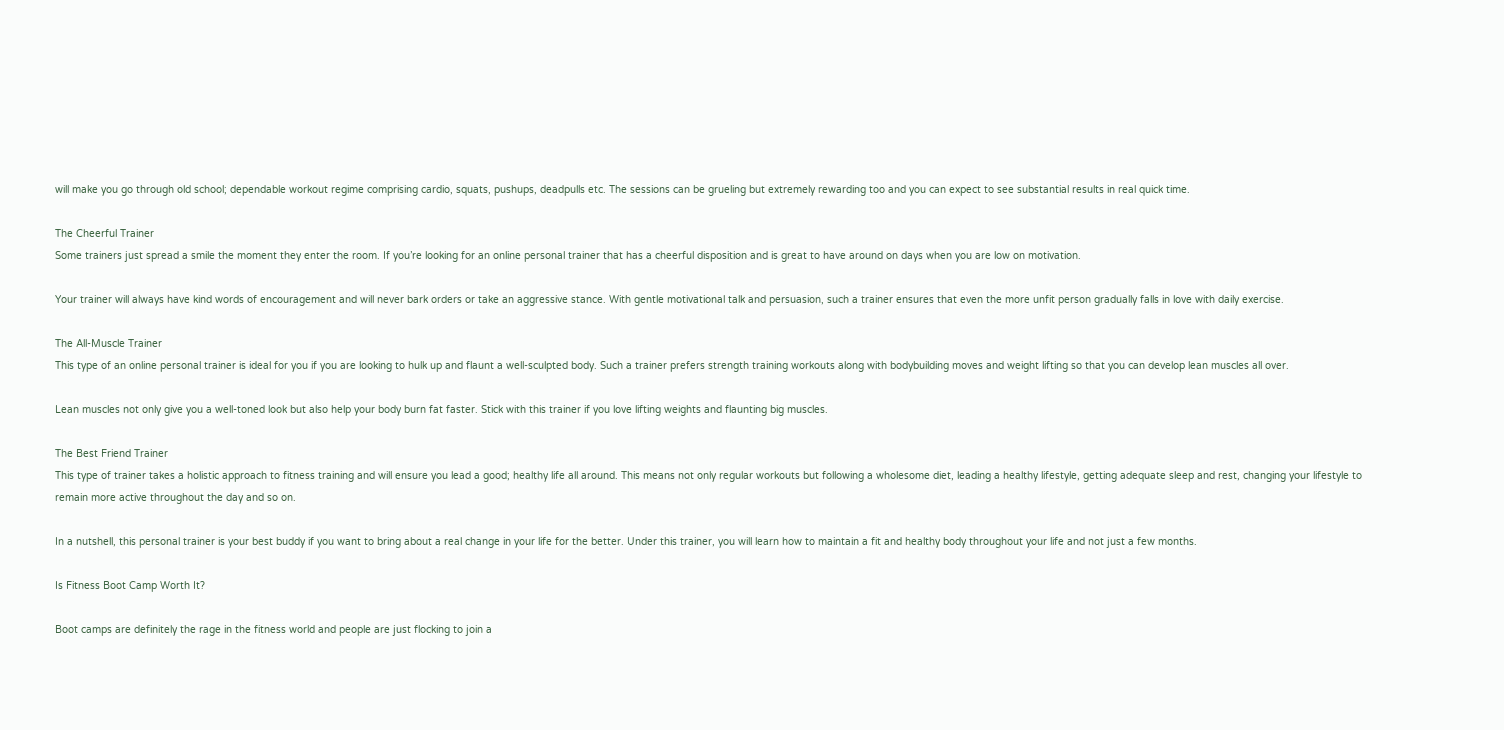will make you go through old school; dependable workout regime comprising cardio, squats, pushups, deadpulls etc. The sessions can be grueling but extremely rewarding too and you can expect to see substantial results in real quick time.

The Cheerful Trainer
Some trainers just spread a smile the moment they enter the room. If you’re looking for an online personal trainer that has a cheerful disposition and is great to have around on days when you are low on motivation.

Your trainer will always have kind words of encouragement and will never bark orders or take an aggressive stance. With gentle motivational talk and persuasion, such a trainer ensures that even the more unfit person gradually falls in love with daily exercise.

The All-Muscle Trainer
This type of an online personal trainer is ideal for you if you are looking to hulk up and flaunt a well-sculpted body. Such a trainer prefers strength training workouts along with bodybuilding moves and weight lifting so that you can develop lean muscles all over.

Lean muscles not only give you a well-toned look but also help your body burn fat faster. Stick with this trainer if you love lifting weights and flaunting big muscles.

The Best Friend Trainer
This type of trainer takes a holistic approach to fitness training and will ensure you lead a good; healthy life all around. This means not only regular workouts but following a wholesome diet, leading a healthy lifestyle, getting adequate sleep and rest, changing your lifestyle to remain more active throughout the day and so on.

In a nutshell, this personal trainer is your best buddy if you want to bring about a real change in your life for the better. Under this trainer, you will learn how to maintain a fit and healthy body throughout your life and not just a few months.

Is Fitness Boot Camp Worth It?

Boot camps are definitely the rage in the fitness world and people are just flocking to join a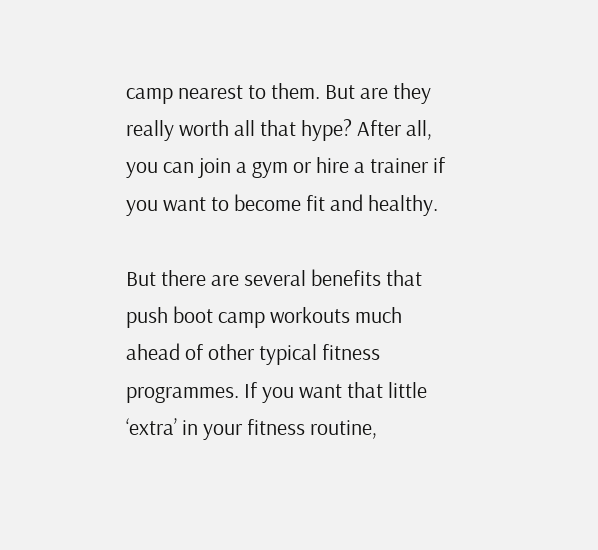camp nearest to them. But are they really worth all that hype? After all, you can join a gym or hire a trainer if you want to become fit and healthy.

But there are several benefits that push boot camp workouts much ahead of other typical fitness programmes. If you want that little ‘extra’ in your fitness routine,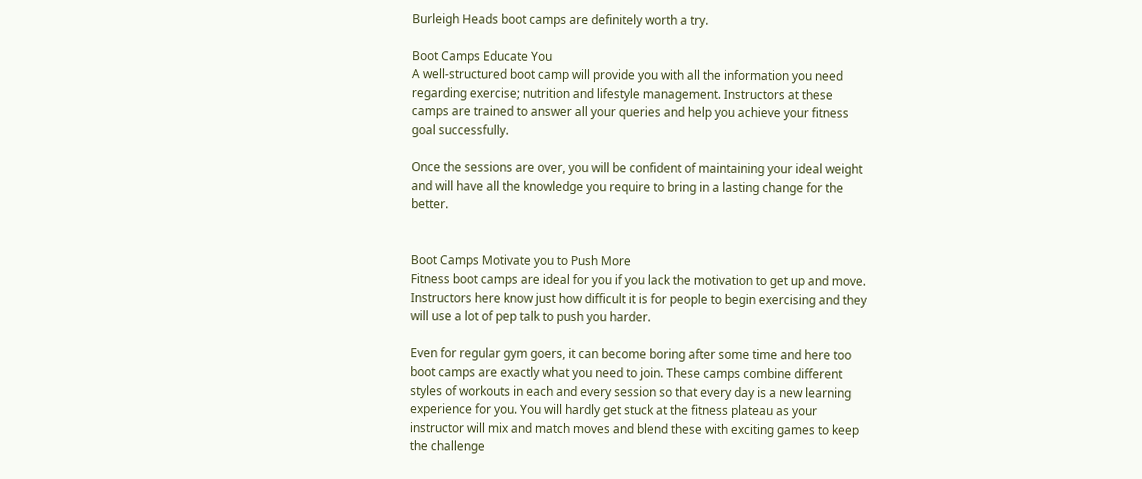Burleigh Heads boot camps are definitely worth a try.

Boot Camps Educate You
A well-structured boot camp will provide you with all the information you need regarding exercise; nutrition and lifestyle management. Instructors at these camps are trained to answer all your queries and help you achieve your fitness goal successfully.

Once the sessions are over, you will be confident of maintaining your ideal weight and will have all the knowledge you require to bring in a lasting change for the better.


Boot Camps Motivate you to Push More
Fitness boot camps are ideal for you if you lack the motivation to get up and move. Instructors here know just how difficult it is for people to begin exercising and they will use a lot of pep talk to push you harder.

Even for regular gym goers, it can become boring after some time and here too boot camps are exactly what you need to join. These camps combine different styles of workouts in each and every session so that every day is a new learning experience for you. You will hardly get stuck at the fitness plateau as your instructor will mix and match moves and blend these with exciting games to keep the challenge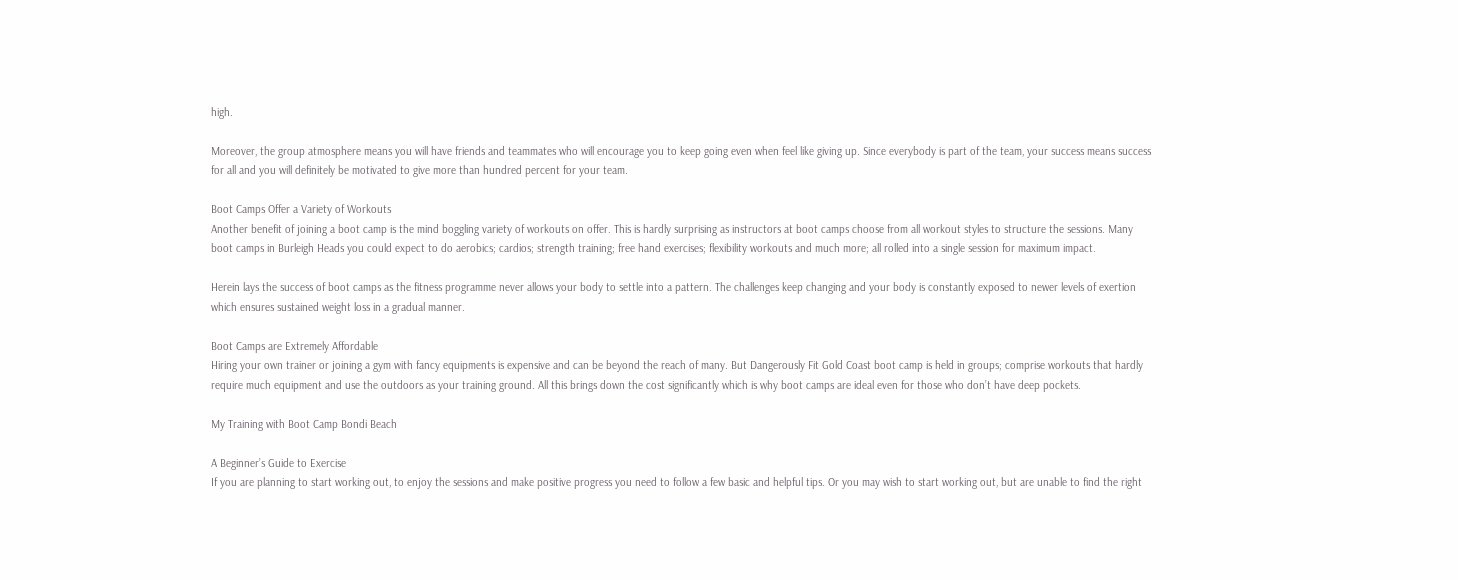high.

Moreover, the group atmosphere means you will have friends and teammates who will encourage you to keep going even when feel like giving up. Since everybody is part of the team, your success means success for all and you will definitely be motivated to give more than hundred percent for your team.

Boot Camps Offer a Variety of Workouts
Another benefit of joining a boot camp is the mind boggling variety of workouts on offer. This is hardly surprising as instructors at boot camps choose from all workout styles to structure the sessions. Many boot camps in Burleigh Heads you could expect to do aerobics; cardios; strength training; free hand exercises; flexibility workouts and much more; all rolled into a single session for maximum impact.

Herein lays the success of boot camps as the fitness programme never allows your body to settle into a pattern. The challenges keep changing and your body is constantly exposed to newer levels of exertion which ensures sustained weight loss in a gradual manner.

Boot Camps are Extremely Affordable
Hiring your own trainer or joining a gym with fancy equipments is expensive and can be beyond the reach of many. But Dangerously Fit Gold Coast boot camp is held in groups; comprise workouts that hardly require much equipment and use the outdoors as your training ground. All this brings down the cost significantly which is why boot camps are ideal even for those who don’t have deep pockets.

My Training with Boot Camp Bondi Beach

A Beginner’s Guide to Exercise
If you are planning to start working out, to enjoy the sessions and make positive progress you need to follow a few basic and helpful tips. Or you may wish to start working out, but are unable to find the right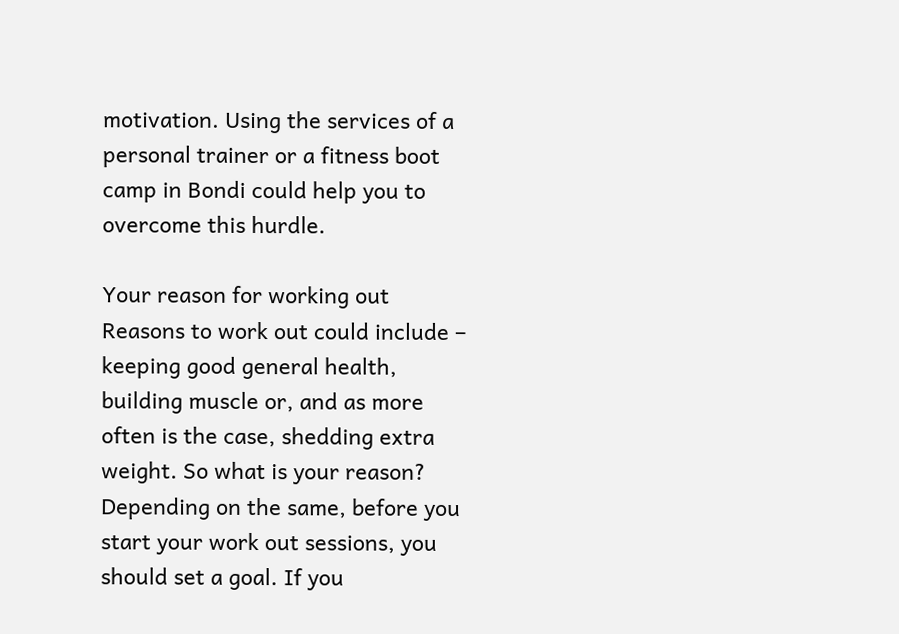motivation. Using the services of a personal trainer or a fitness boot camp in Bondi could help you to overcome this hurdle.

Your reason for working out
Reasons to work out could include – keeping good general health, building muscle or, and as more often is the case, shedding extra weight. So what is your reason? Depending on the same, before you start your work out sessions, you should set a goal. If you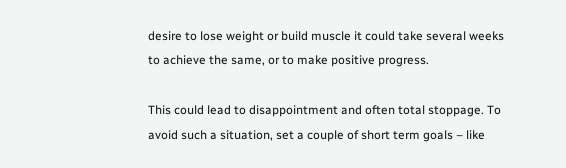desire to lose weight or build muscle it could take several weeks to achieve the same, or to make positive progress.

This could lead to disappointment and often total stoppage. To avoid such a situation, set a couple of short term goals – like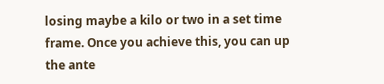losing maybe a kilo or two in a set time frame. Once you achieve this, you can up the ante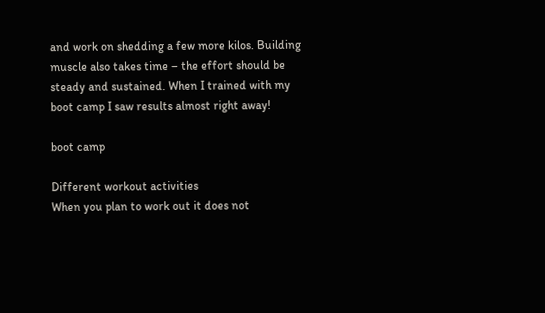and work on shedding a few more kilos. Building muscle also takes time – the effort should be steady and sustained. When I trained with my boot camp I saw results almost right away!

boot camp

Different workout activities
When you plan to work out it does not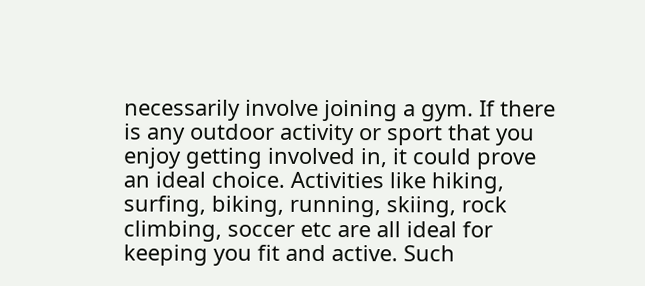necessarily involve joining a gym. If there is any outdoor activity or sport that you enjoy getting involved in, it could prove an ideal choice. Activities like hiking, surfing, biking, running, skiing, rock climbing, soccer etc are all ideal for keeping you fit and active. Such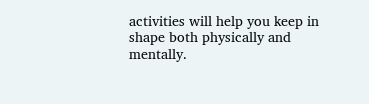activities will help you keep in shape both physically and mentally.